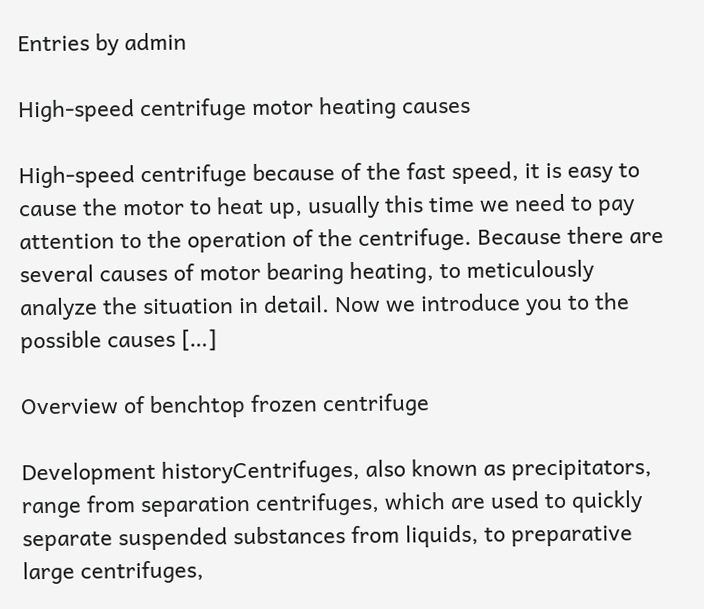Entries by admin

High-speed centrifuge motor heating causes

High-speed centrifuge because of the fast speed, it is easy to cause the motor to heat up, usually this time we need to pay attention to the operation of the centrifuge. Because there are several causes of motor bearing heating, to meticulously analyze the situation in detail. Now we introduce you to the possible causes […]

Overview of benchtop frozen centrifuge

Development historyCentrifuges, also known as precipitators, range from separation centrifuges, which are used to quickly separate suspended substances from liquids, to preparative large centrifuges,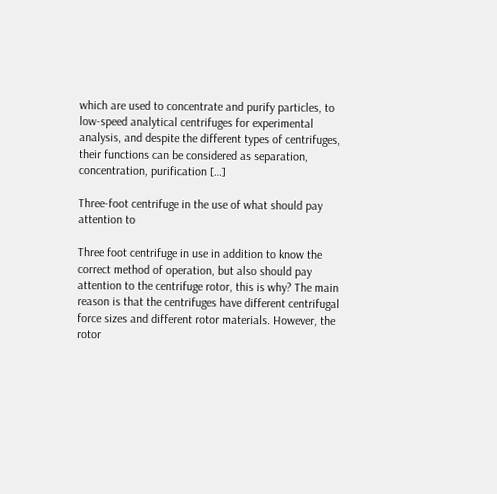which are used to concentrate and purify particles, to low-speed analytical centrifuges for experimental analysis, and despite the different types of centrifuges, their functions can be considered as separation, concentration, purification […]

Three-foot centrifuge in the use of what should pay attention to

Three foot centrifuge in use in addition to know the correct method of operation, but also should pay attention to the centrifuge rotor, this is why? The main reason is that the centrifuges have different centrifugal force sizes and different rotor materials. However, the rotor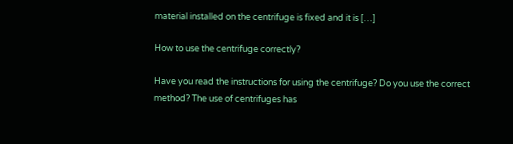material installed on the centrifuge is fixed and it is […]

How to use the centrifuge correctly?

Have you read the instructions for using the centrifuge? Do you use the correct method? The use of centrifuges has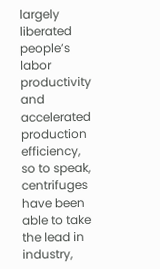largely liberated people’s labor productivity and accelerated production efficiency, so to speak, centrifuges have been able to take the lead in industry,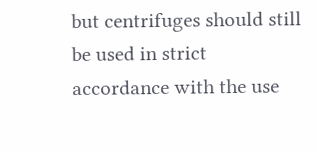but centrifuges should still be used in strict accordance with the use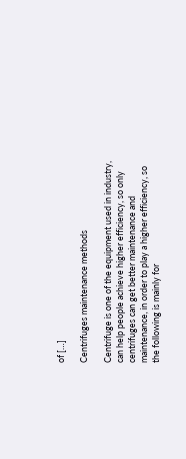of […]

Centrifuges maintenance methods

Centrifuge is one of the equipment used in industry, can help people achieve higher efficiency, so only centrifuges can get better maintenance and maintenance, in order to play a higher efficiency, so the following is mainly for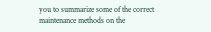you to summarize some of the correct maintenance methods on the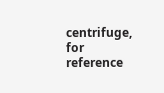centrifuge, for reference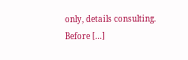only, details consulting. Before […]